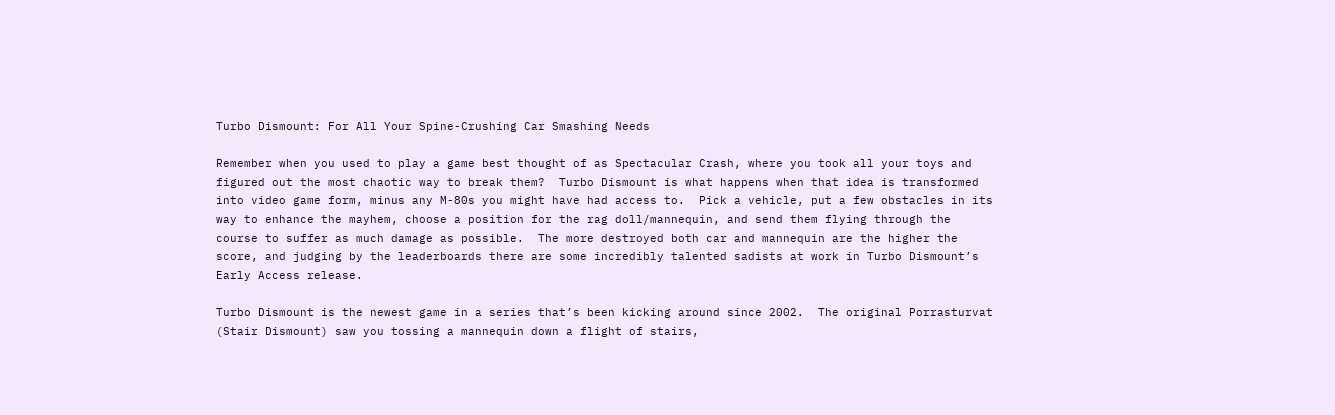Turbo Dismount: For All Your Spine-Crushing Car Smashing Needs

Remember when you used to play a game best thought of as Spectacular Crash, where you took all your toys and figured out the most chaotic way to break them?  Turbo Dismount is what happens when that idea is transformed into video game form, minus any M-80s you might have had access to.  Pick a vehicle, put a few obstacles in its way to enhance the mayhem, choose a position for the rag doll/mannequin, and send them flying through the course to suffer as much damage as possible.  The more destroyed both car and mannequin are the higher the score, and judging by the leaderboards there are some incredibly talented sadists at work in Turbo Dismount’s Early Access release.

Turbo Dismount is the newest game in a series that’s been kicking around since 2002.  The original Porrasturvat (Stair Dismount) saw you tossing a mannequin down a flight of stairs,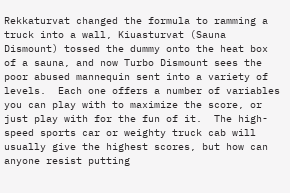Rekkaturvat changed the formula to ramming a truck into a wall, Kiuasturvat (Sauna Dismount) tossed the dummy onto the heat box of a sauna, and now Turbo Dismount sees the poor abused mannequin sent into a variety of levels.  Each one offers a number of variables you can play with to maximize the score, or just play with for the fun of it.  The high-speed sports car or weighty truck cab will usually give the highest scores, but how can anyone resist putting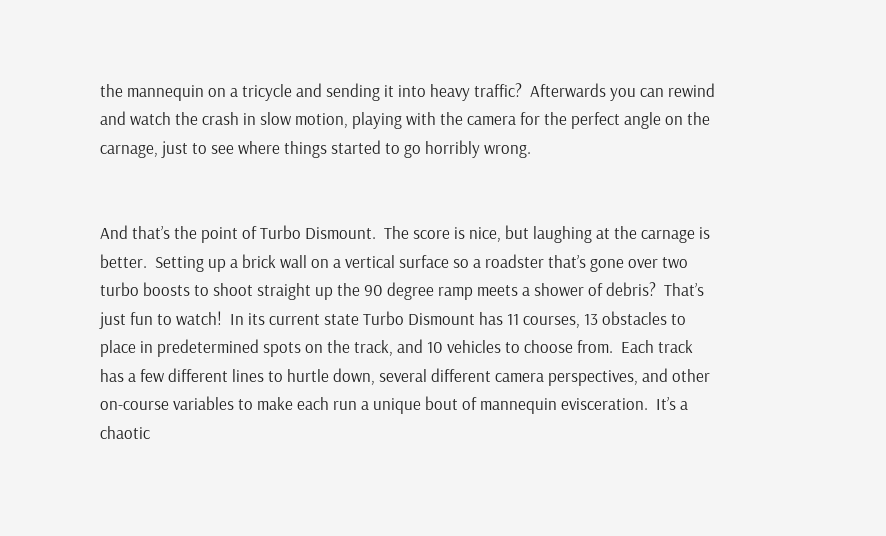the mannequin on a tricycle and sending it into heavy traffic?  Afterwards you can rewind and watch the crash in slow motion, playing with the camera for the perfect angle on the carnage, just to see where things started to go horribly wrong.


And that’s the point of Turbo Dismount.  The score is nice, but laughing at the carnage is better.  Setting up a brick wall on a vertical surface so a roadster that’s gone over two turbo boosts to shoot straight up the 90 degree ramp meets a shower of debris?  That’s just fun to watch!  In its current state Turbo Dismount has 11 courses, 13 obstacles to place in predetermined spots on the track, and 10 vehicles to choose from.  Each track has a few different lines to hurtle down, several different camera perspectives, and other on-course variables to make each run a unique bout of mannequin evisceration.  It’s a chaotic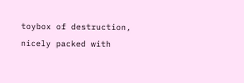toybox of destruction, nicely packed with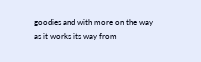goodies and with more on the way as it works its way from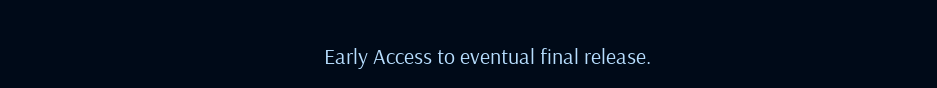Early Access to eventual final release.